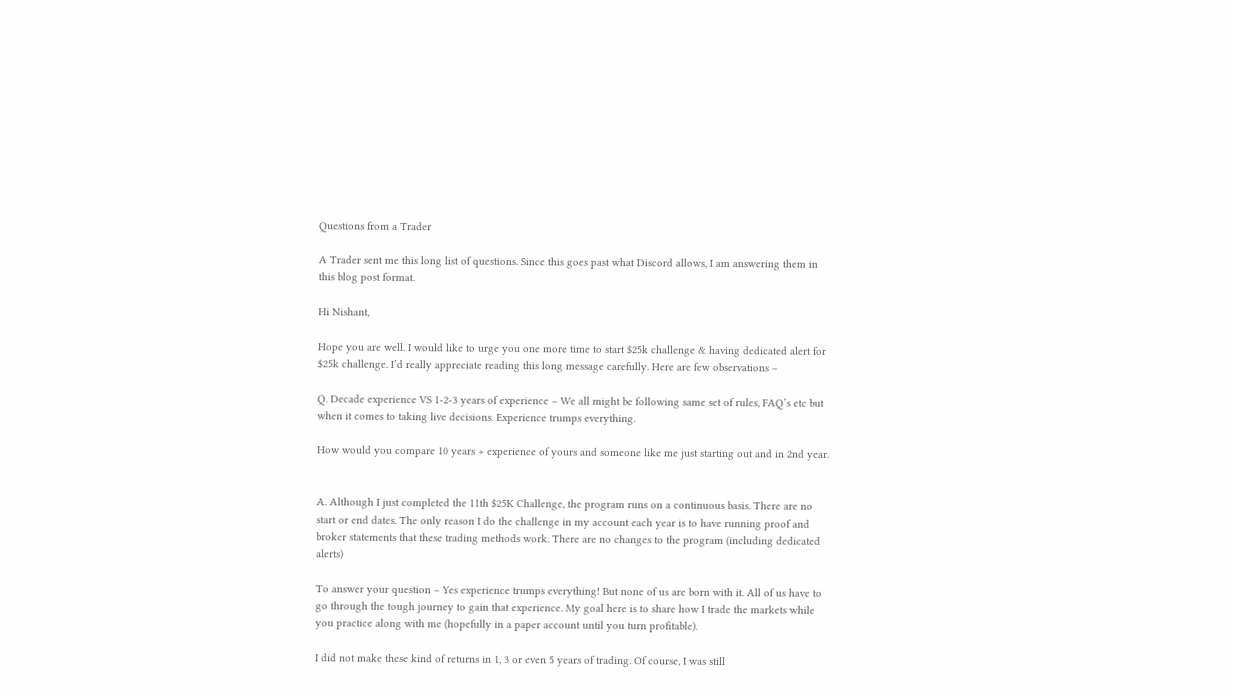Questions from a Trader

A Trader sent me this long list of questions. Since this goes past what Discord allows, I am answering them in this blog post format.

Hi Nishant,

Hope you are well. I would like to urge you one more time to start $25k challenge & having dedicated alert for $25k challenge. I’d really appreciate reading this long message carefully. Here are few observations –

Q. Decade experience VS 1-2-3 years of experience – We all might be following same set of rules, FAQ’s etc but when it comes to taking live decisions. Experience trumps everything.

How would you compare 10 years + experience of yours and someone like me just starting out and in 2nd year.


A. Although I just completed the 11th $25K Challenge, the program runs on a continuous basis. There are no start or end dates. The only reason I do the challenge in my account each year is to have running proof and broker statements that these trading methods work. There are no changes to the program (including dedicated alerts)

To answer your question – Yes experience trumps everything! But none of us are born with it. All of us have to go through the tough journey to gain that experience. My goal here is to share how I trade the markets while you practice along with me (hopefully in a paper account until you turn profitable).

I did not make these kind of returns in 1, 3 or even 5 years of trading. Of course, I was still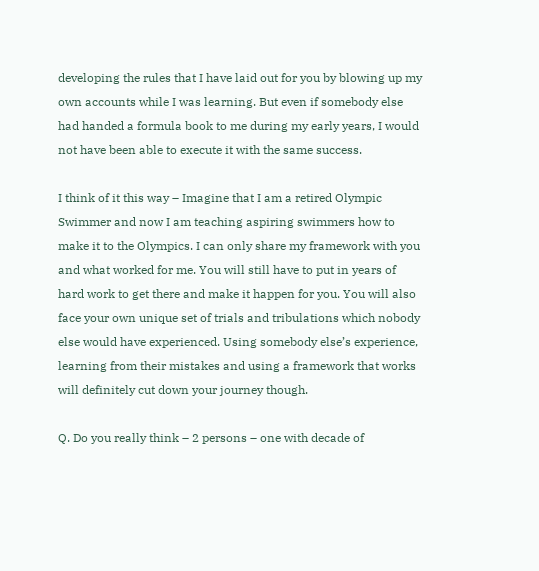developing the rules that I have laid out for you by blowing up my own accounts while I was learning. But even if somebody else had handed a formula book to me during my early years, I would not have been able to execute it with the same success.

I think of it this way – Imagine that I am a retired Olympic Swimmer and now I am teaching aspiring swimmers how to make it to the Olympics. I can only share my framework with you and what worked for me. You will still have to put in years of hard work to get there and make it happen for you. You will also face your own unique set of trials and tribulations which nobody else would have experienced. Using somebody else’s experience, learning from their mistakes and using a framework that works will definitely cut down your journey though.

Q. Do you really think – 2 persons – one with decade of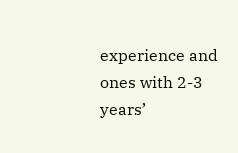experience and ones with 2-3 years’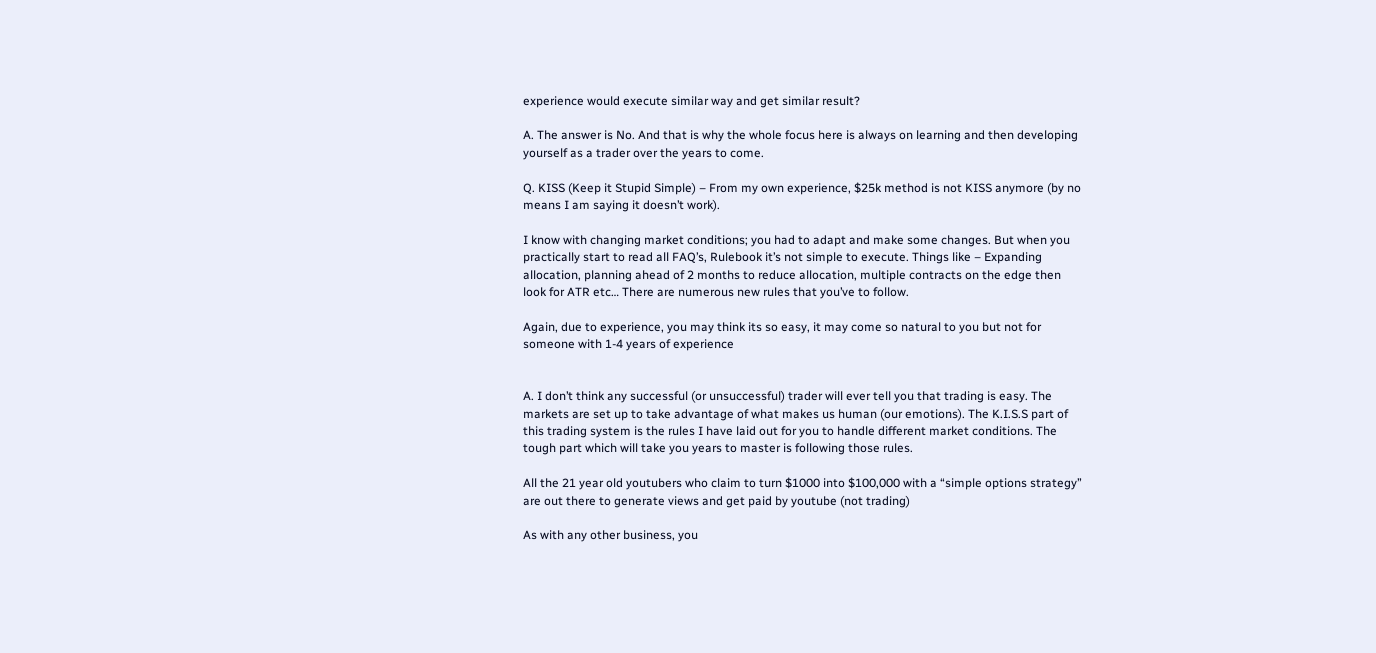experience would execute similar way and get similar result?

A. The answer is No. And that is why the whole focus here is always on learning and then developing yourself as a trader over the years to come.

Q. KISS (Keep it Stupid Simple) – From my own experience, $25k method is not KISS anymore (by no means I am saying it doesn’t work).

I know with changing market conditions; you had to adapt and make some changes. But when you practically start to read all FAQ’s, Rulebook it’s not simple to execute. Things like – Expanding allocation, planning ahead of 2 months to reduce allocation, multiple contracts on the edge then look for ATR etc… There are numerous new rules that you’ve to follow.

Again, due to experience, you may think its so easy, it may come so natural to you but not for someone with 1-4 years of experience


A. I don’t think any successful (or unsuccessful) trader will ever tell you that trading is easy. The markets are set up to take advantage of what makes us human (our emotions). The K.I.S.S part of this trading system is the rules I have laid out for you to handle different market conditions. The tough part which will take you years to master is following those rules.

All the 21 year old youtubers who claim to turn $1000 into $100,000 with a “simple options strategy” are out there to generate views and get paid by youtube (not trading)

As with any other business, you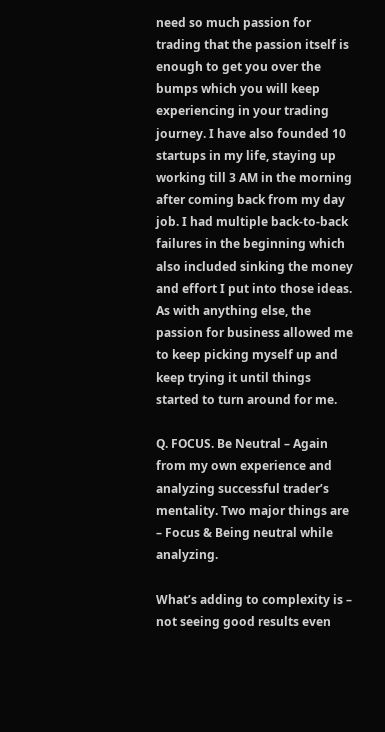need so much passion for trading that the passion itself is enough to get you over the bumps which you will keep experiencing in your trading journey. I have also founded 10 startups in my life, staying up working till 3 AM in the morning after coming back from my day job. I had multiple back-to-back failures in the beginning which also included sinking the money and effort I put into those ideas. As with anything else, the passion for business allowed me to keep picking myself up and keep trying it until things started to turn around for me.

Q. FOCUS. Be Neutral – Again from my own experience and analyzing successful trader’s mentality. Two major things are – Focus & Being neutral while analyzing.

What’s adding to complexity is – not seeing good results even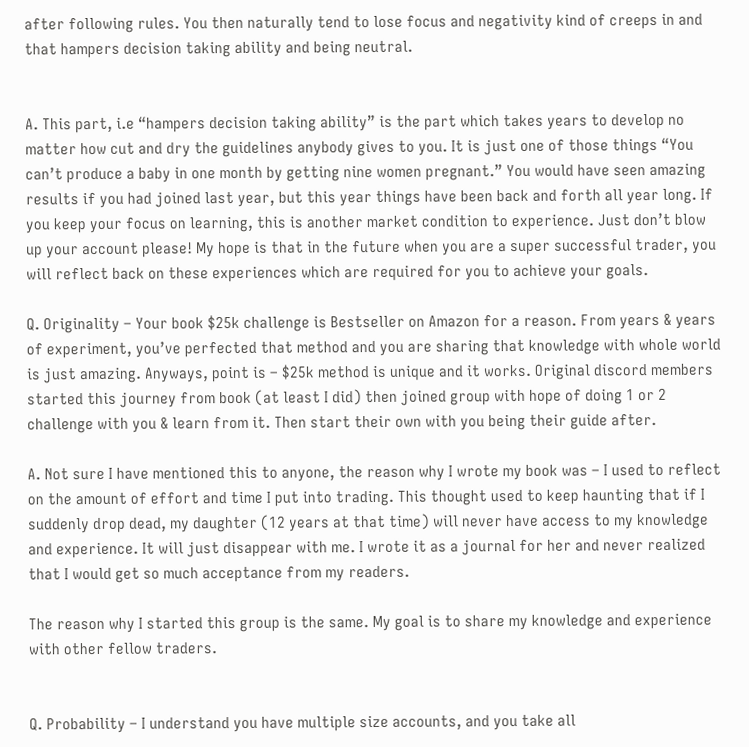after following rules. You then naturally tend to lose focus and negativity kind of creeps in and that hampers decision taking ability and being neutral.


A. This part, i.e “hampers decision taking ability” is the part which takes years to develop no matter how cut and dry the guidelines anybody gives to you. It is just one of those things “You can’t produce a baby in one month by getting nine women pregnant.” You would have seen amazing results if you had joined last year, but this year things have been back and forth all year long. If you keep your focus on learning, this is another market condition to experience. Just don’t blow up your account please! My hope is that in the future when you are a super successful trader, you will reflect back on these experiences which are required for you to achieve your goals.

Q. Originality – Your book $25k challenge is Bestseller on Amazon for a reason. From years & years of experiment, you’ve perfected that method and you are sharing that knowledge with whole world is just amazing. Anyways, point is – $25k method is unique and it works. Original discord members started this journey from book (at least I did) then joined group with hope of doing 1 or 2 challenge with you & learn from it. Then start their own with you being their guide after.

A. Not sure I have mentioned this to anyone, the reason why I wrote my book was – I used to reflect on the amount of effort and time I put into trading. This thought used to keep haunting that if I suddenly drop dead, my daughter (12 years at that time) will never have access to my knowledge and experience. It will just disappear with me. I wrote it as a journal for her and never realized that I would get so much acceptance from my readers.

The reason why I started this group is the same. My goal is to share my knowledge and experience with other fellow traders.


Q. Probability – I understand you have multiple size accounts, and you take all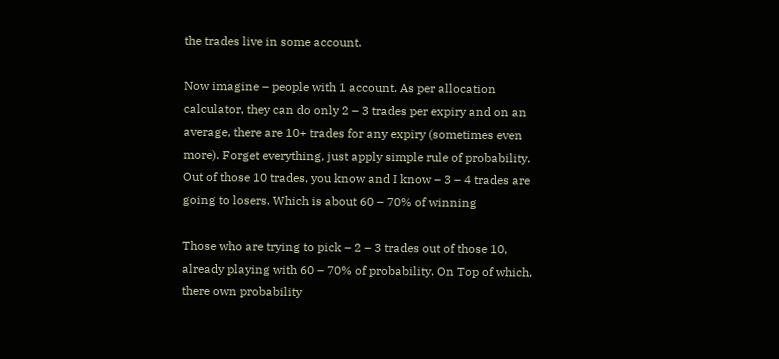the trades live in some account.

Now imagine – people with 1 account. As per allocation calculator, they can do only 2 – 3 trades per expiry and on an average, there are 10+ trades for any expiry (sometimes even more). Forget everything, just apply simple rule of probability. Out of those 10 trades, you know and I know – 3 – 4 trades are going to losers. Which is about 60 – 70% of winning

Those who are trying to pick – 2 – 3 trades out of those 10, already playing with 60 – 70% of probability. On Top of which, there own probability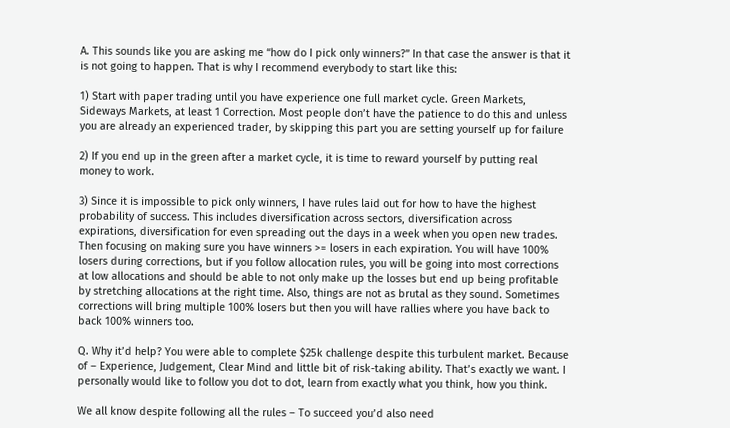A. This sounds like you are asking me “how do I pick only winners?” In that case the answer is that it is not going to happen. That is why I recommend everybody to start like this:

1) Start with paper trading until you have experience one full market cycle. Green Markets, Sideways Markets, at least 1 Correction. Most people don’t have the patience to do this and unless you are already an experienced trader, by skipping this part you are setting yourself up for failure

2) If you end up in the green after a market cycle, it is time to reward yourself by putting real money to work.

3) Since it is impossible to pick only winners, I have rules laid out for how to have the highest probability of success. This includes diversification across sectors, diversification across expirations, diversification for even spreading out the days in a week when you open new trades. Then focusing on making sure you have winners >= losers in each expiration. You will have 100% losers during corrections, but if you follow allocation rules, you will be going into most corrections at low allocations and should be able to not only make up the losses but end up being profitable by stretching allocations at the right time. Also, things are not as brutal as they sound. Sometimes corrections will bring multiple 100% losers but then you will have rallies where you have back to back 100% winners too.

Q. Why it’d help? You were able to complete $25k challenge despite this turbulent market. Because of – Experience, Judgement, Clear Mind and little bit of risk-taking ability. That’s exactly we want. I personally would like to follow you dot to dot, learn from exactly what you think, how you think.

We all know despite following all the rules – To succeed you’d also need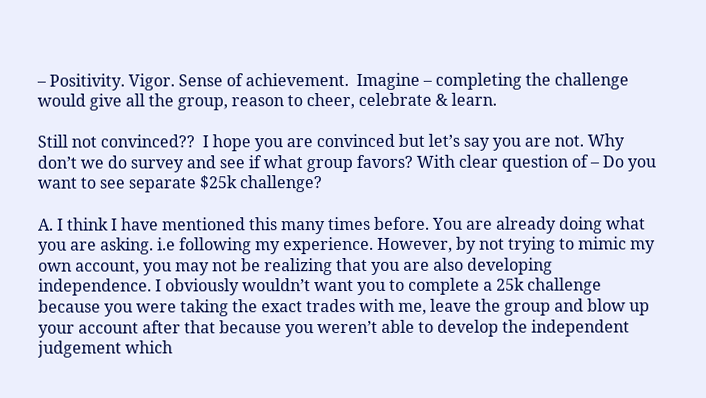– Positivity. Vigor. Sense of achievement.  Imagine – completing the challenge would give all the group, reason to cheer, celebrate & learn.

Still not convinced??  I hope you are convinced but let’s say you are not. Why don’t we do survey and see if what group favors? With clear question of – Do you want to see separate $25k challenge?

A. I think I have mentioned this many times before. You are already doing what you are asking. i.e following my experience. However, by not trying to mimic my own account, you may not be realizing that you are also developing independence. I obviously wouldn’t want you to complete a 25k challenge because you were taking the exact trades with me, leave the group and blow up your account after that because you weren’t able to develop the independent judgement which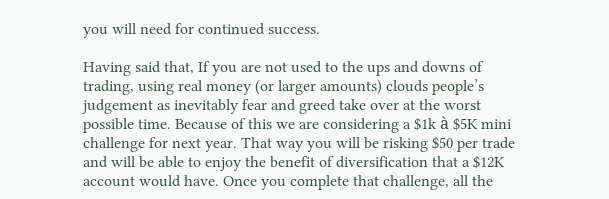you will need for continued success.

Having said that, If you are not used to the ups and downs of trading, using real money (or larger amounts) clouds people’s judgement as inevitably fear and greed take over at the worst possible time. Because of this we are considering a $1k à $5K mini challenge for next year. That way you will be risking $50 per trade and will be able to enjoy the benefit of diversification that a $12K account would have. Once you complete that challenge, all the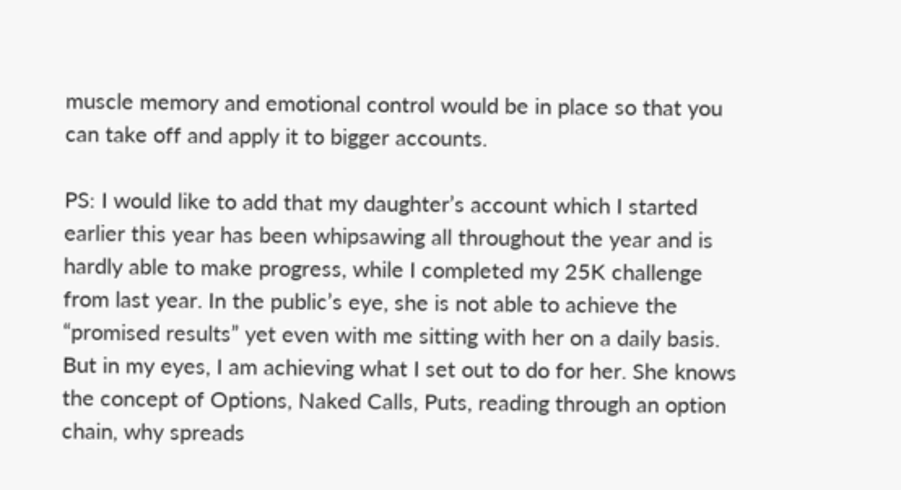muscle memory and emotional control would be in place so that you can take off and apply it to bigger accounts.

PS: I would like to add that my daughter’s account which I started earlier this year has been whipsawing all throughout the year and is hardly able to make progress, while I completed my 25K challenge from last year. In the public’s eye, she is not able to achieve the “promised results” yet even with me sitting with her on a daily basis. But in my eyes, I am achieving what I set out to do for her. She knows the concept of Options, Naked Calls, Puts, reading through an option chain, why spreads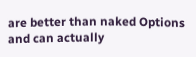are better than naked Options and can actually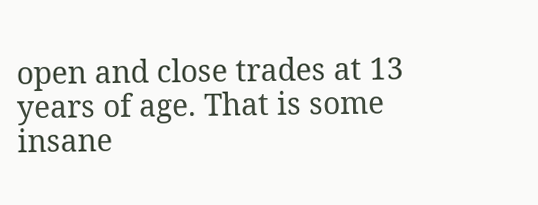open and close trades at 13 years of age. That is some insane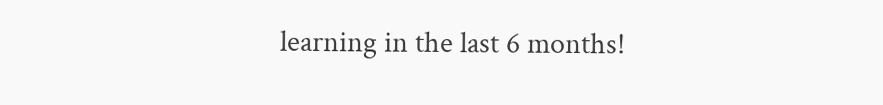learning in the last 6 months!